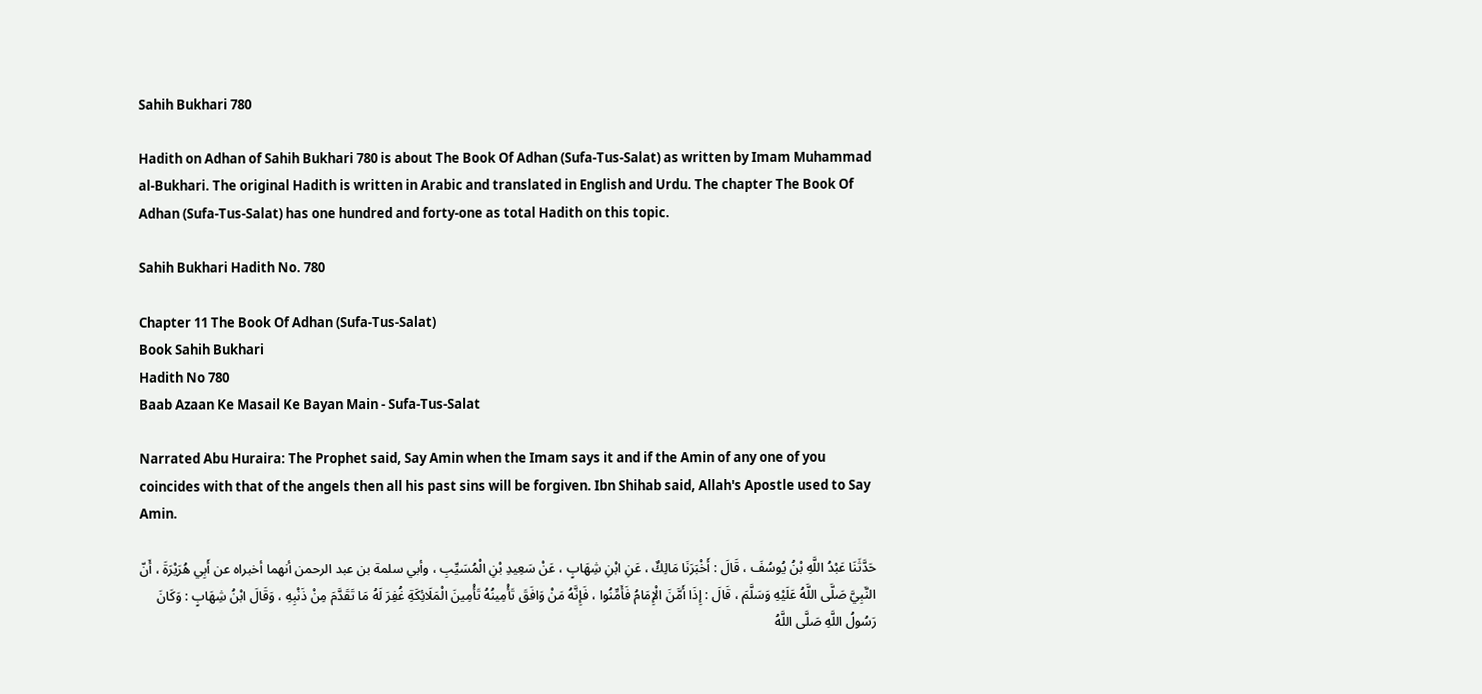Sahih Bukhari 780

Hadith on Adhan of Sahih Bukhari 780 is about The Book Of Adhan (Sufa-Tus-Salat) as written by Imam Muhammad al-Bukhari. The original Hadith is written in Arabic and translated in English and Urdu. The chapter The Book Of Adhan (Sufa-Tus-Salat) has one hundred and forty-one as total Hadith on this topic.

Sahih Bukhari Hadith No. 780

Chapter 11 The Book Of Adhan (Sufa-Tus-Salat)
Book Sahih Bukhari
Hadith No 780
Baab Azaan Ke Masail Ke Bayan Main - Sufa-Tus-Salat

Narrated Abu Huraira: The Prophet said, Say Amin when the Imam says it and if the Amin of any one of you coincides with that of the angels then all his past sins will be forgiven. Ibn Shihab said, Allah's Apostle used to Say Amin.

حَدَّثَنَا عَبْدُ اللَّهِ بْنُ يُوسُفَ ، قَالَ : أَخْبَرَنَا مَالِكٌ ، عَنِ ابْنِ شِهَابٍ ، عَنْ سَعِيدِ بْنِ الْمُسَيِّبِ ، وأبي سلمة بن عبد الرحمن أنهما أخبراه عن أَبِي هُرَيْرَةَ ، أَنّ النَّبِيَّ صَلَّى اللَّهُ عَلَيْهِ وَسَلَّمَ ، قَالَ : إِذَا أَمَّنَ الْإِمَامُ فَأَمِّنُوا ، فَإِنَّهُ مَنْ وَافَقَ تَأْمِينُهُ تَأْمِينَ الْمَلَائِكَةِ غُفِرَ لَهُ مَا تَقَدَّمَ مِنْ ذَنْبِهِ ، وَقَالَ ابْنُ شِهَابٍ : وَكَانَ رَسُولُ اللَّهِ صَلَّى اللَّهُ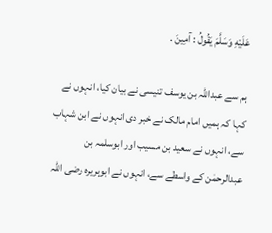عَلَيْهِ وَسَلَّمَ يَقُولُ : آمِينَ .

ہم سے عبداللہ بن یوسف تنیسی نے بیان کیا، انہوں نے کہا کہ ہمیں امام مالک نے خبر دی انہوں نے ابن شہاب سے، انہوں نے سعید بن مسیب اور ابوسلمہ بن عبدالرحمٰن کے واسطے سے، انہوں نے ابوہریرہ رضی اللہ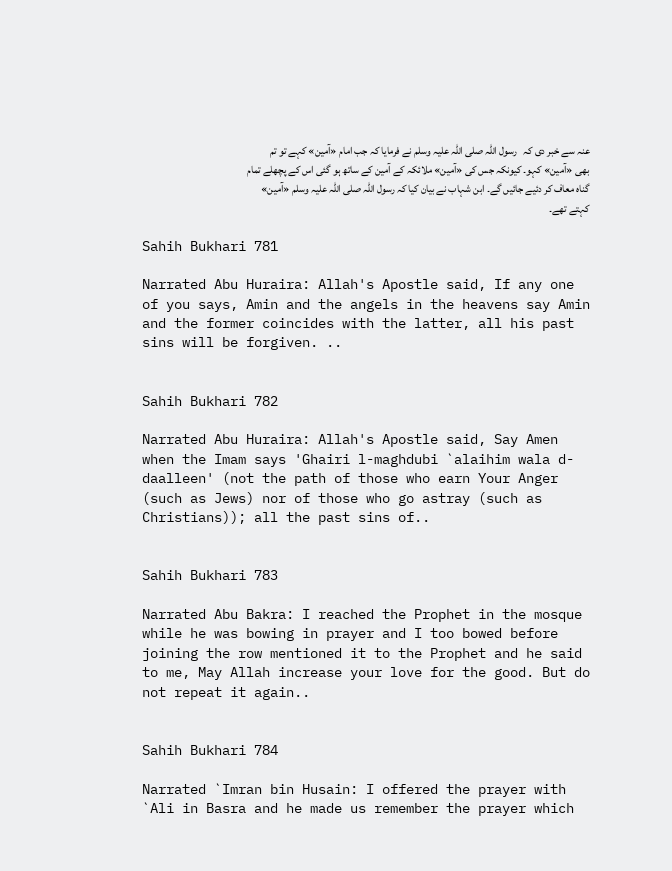عنہ سے خبر دی کہ   رسول اللہ صلی اللہ علیہ وسلم نے فرمایا کہ جب امام «آمين» کہے تو تم بھی «آمين» کہو۔ کیونکہ جس کی «آمين» ملائکہ کے آمین کے ساتھ ہو گئی اس کے پچھلے تمام گناہ معاف کر دئیے جائیں گے۔ ابن شہاب نے بیان کیا کہ رسول اللہ صلی اللہ علیہ وسلم «آمين» کہتے تھے۔

Sahih Bukhari 781

Narrated Abu Huraira: Allah's Apostle said, If any one of you says, Amin and the angels in the heavens say Amin and the former coincides with the latter, all his past sins will be forgiven. ..


Sahih Bukhari 782

Narrated Abu Huraira: Allah's Apostle said, Say Amen when the Imam says 'Ghairi l-maghdubi `alaihim wala d-daalleen' (not the path of those who earn Your Anger (such as Jews) nor of those who go astray (such as Christians)); all the past sins of..


Sahih Bukhari 783

Narrated Abu Bakra: I reached the Prophet in the mosque while he was bowing in prayer and I too bowed before joining the row mentioned it to the Prophet and he said to me, May Allah increase your love for the good. But do not repeat it again..


Sahih Bukhari 784

Narrated `Imran bin Husain: I offered the prayer with `Ali in Basra and he made us remember the prayer which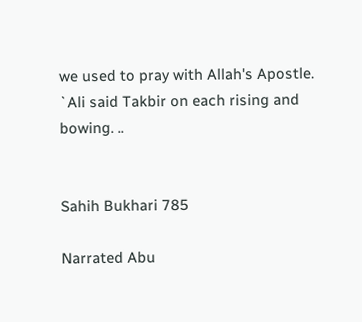we used to pray with Allah's Apostle. `Ali said Takbir on each rising and bowing. ..


Sahih Bukhari 785

Narrated Abu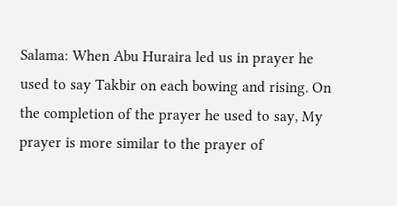Salama: When Abu Huraira led us in prayer he used to say Takbir on each bowing and rising. On the completion of the prayer he used to say, My prayer is more similar to the prayer of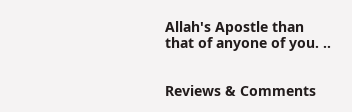Allah's Apostle than that of anyone of you. ..


Reviews & Comments